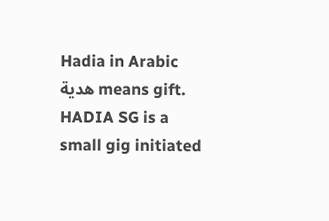Hadia in Arabic هدية means gift. HADIA SG is a small gig initiated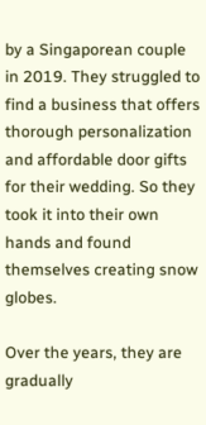by a Singaporean couple in 2019. They struggled to find a business that offers thorough personalization and affordable door gifts for their wedding. So they took it into their own hands and found themselves creating snow globes.

Over the years, they are gradually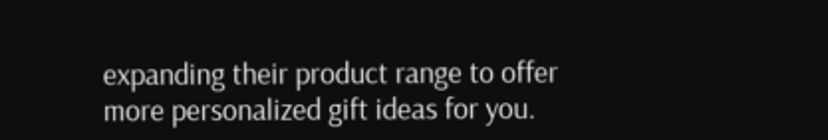expanding their product range to offer more personalized gift ideas for you.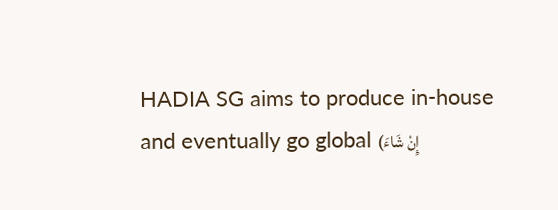HADIA SG aims to produce in-house and eventually go global (إِنْ شَاءَ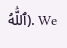ٱللَّٰهُ). We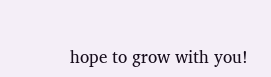hope to grow with you!